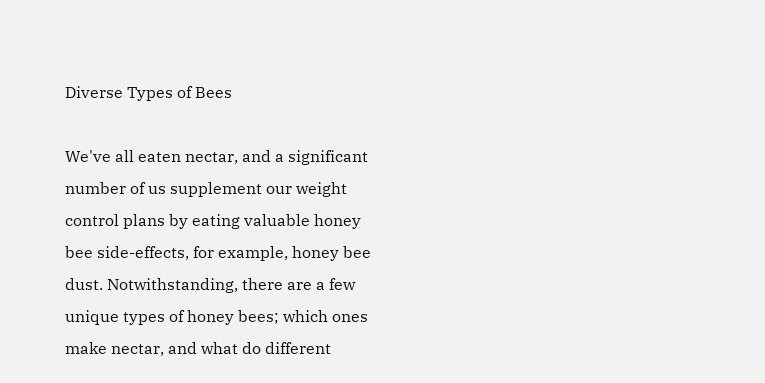Diverse Types of Bees

We've all eaten nectar, and a significant number of us supplement our weight control plans by eating valuable honey bee side-effects, for example, honey bee dust. Notwithstanding, there are a few unique types of honey bees; which ones make nectar, and what do different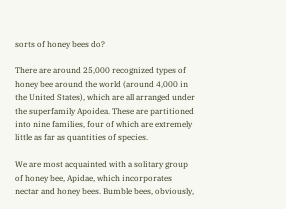sorts of honey bees do?

There are around 25,000 recognized types of honey bee around the world (around 4,000 in the United States), which are all arranged under the superfamily Apoidea. These are partitioned into nine families, four of which are extremely little as far as quantities of species.

We are most acquainted with a solitary group of honey bee, Apidae, which incorporates nectar and honey bees. Bumble bees, obviously,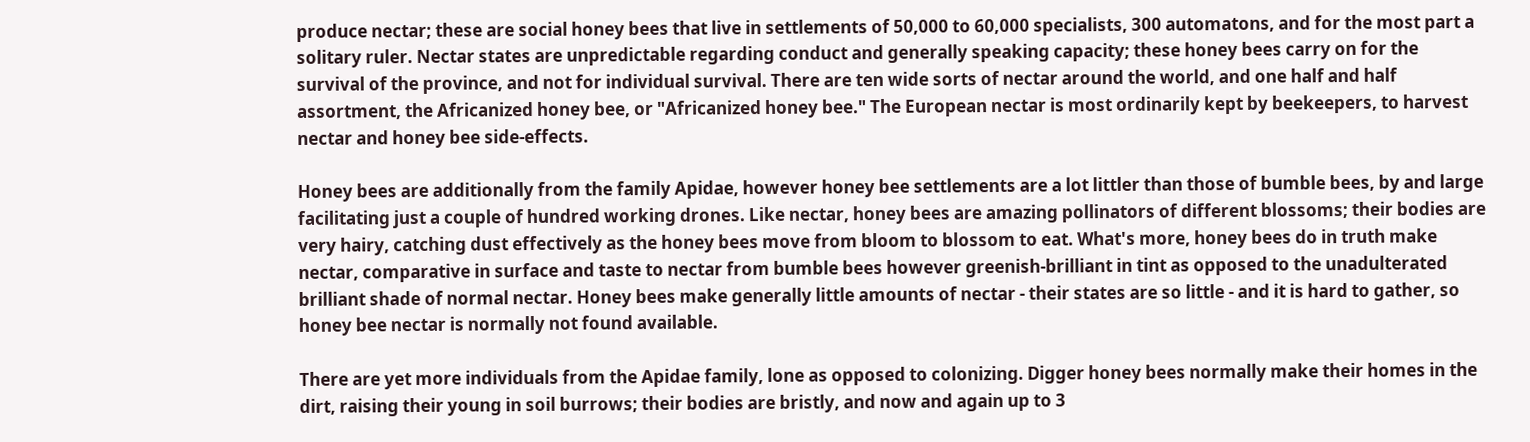produce nectar; these are social honey bees that live in settlements of 50,000 to 60,000 specialists, 300 automatons, and for the most part a solitary ruler. Nectar states are unpredictable regarding conduct and generally speaking capacity; these honey bees carry on for the survival of the province, and not for individual survival. There are ten wide sorts of nectar around the world, and one half and half assortment, the Africanized honey bee, or "Africanized honey bee." The European nectar is most ordinarily kept by beekeepers, to harvest nectar and honey bee side-effects.

Honey bees are additionally from the family Apidae, however honey bee settlements are a lot littler than those of bumble bees, by and large facilitating just a couple of hundred working drones. Like nectar, honey bees are amazing pollinators of different blossoms; their bodies are very hairy, catching dust effectively as the honey bees move from bloom to blossom to eat. What's more, honey bees do in truth make nectar, comparative in surface and taste to nectar from bumble bees however greenish-brilliant in tint as opposed to the unadulterated brilliant shade of normal nectar. Honey bees make generally little amounts of nectar - their states are so little - and it is hard to gather, so honey bee nectar is normally not found available.

There are yet more individuals from the Apidae family, lone as opposed to colonizing. Digger honey bees normally make their homes in the dirt, raising their young in soil burrows; their bodies are bristly, and now and again up to 3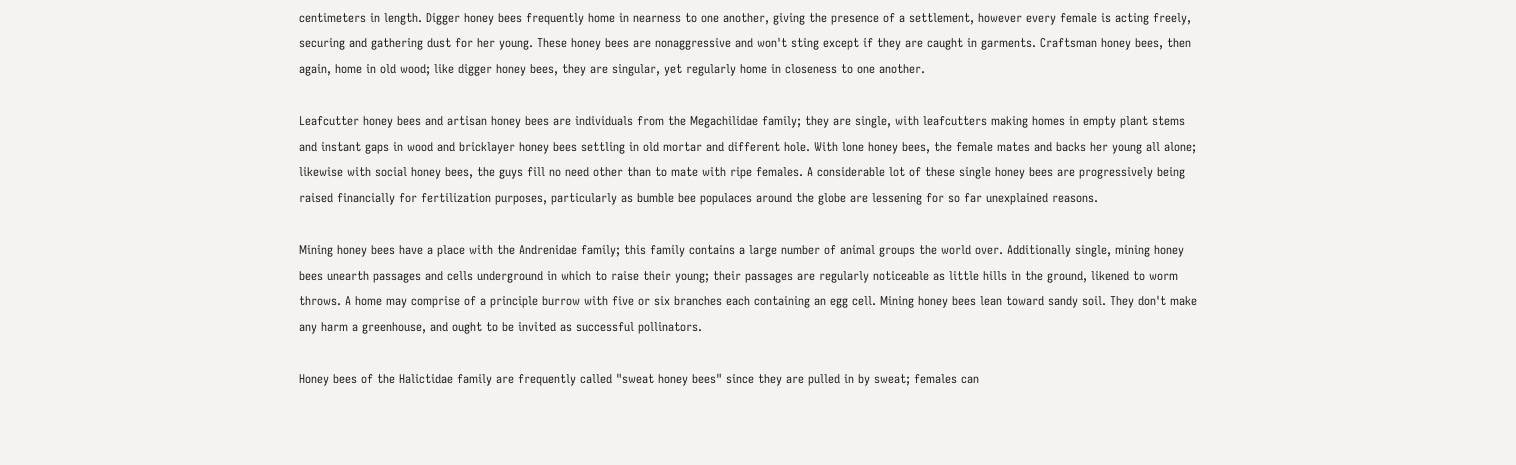centimeters in length. Digger honey bees frequently home in nearness to one another, giving the presence of a settlement, however every female is acting freely, securing and gathering dust for her young. These honey bees are nonaggressive and won't sting except if they are caught in garments. Craftsman honey bees, then again, home in old wood; like digger honey bees, they are singular, yet regularly home in closeness to one another.

Leafcutter honey bees and artisan honey bees are individuals from the Megachilidae family; they are single, with leafcutters making homes in empty plant stems and instant gaps in wood and bricklayer honey bees settling in old mortar and different hole. With lone honey bees, the female mates and backs her young all alone; likewise with social honey bees, the guys fill no need other than to mate with ripe females. A considerable lot of these single honey bees are progressively being raised financially for fertilization purposes, particularly as bumble bee populaces around the globe are lessening for so far unexplained reasons.

Mining honey bees have a place with the Andrenidae family; this family contains a large number of animal groups the world over. Additionally single, mining honey bees unearth passages and cells underground in which to raise their young; their passages are regularly noticeable as little hills in the ground, likened to worm throws. A home may comprise of a principle burrow with five or six branches each containing an egg cell. Mining honey bees lean toward sandy soil. They don't make any harm a greenhouse, and ought to be invited as successful pollinators.

Honey bees of the Halictidae family are frequently called "sweat honey bees" since they are pulled in by sweat; females can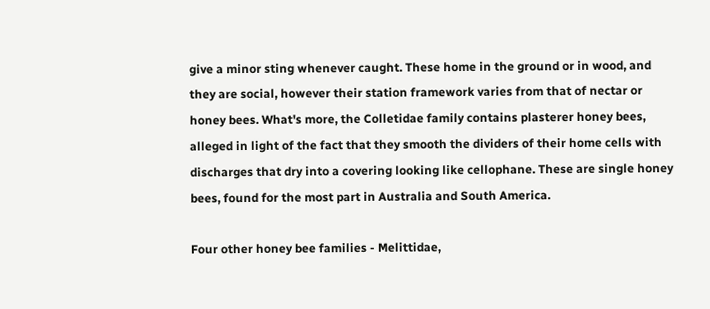give a minor sting whenever caught. These home in the ground or in wood, and they are social, however their station framework varies from that of nectar or honey bees. What's more, the Colletidae family contains plasterer honey bees, alleged in light of the fact that they smooth the dividers of their home cells with discharges that dry into a covering looking like cellophane. These are single honey bees, found for the most part in Australia and South America.

Four other honey bee families - Melittidae,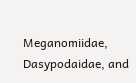Meganomiidae, Dasypodaidae, and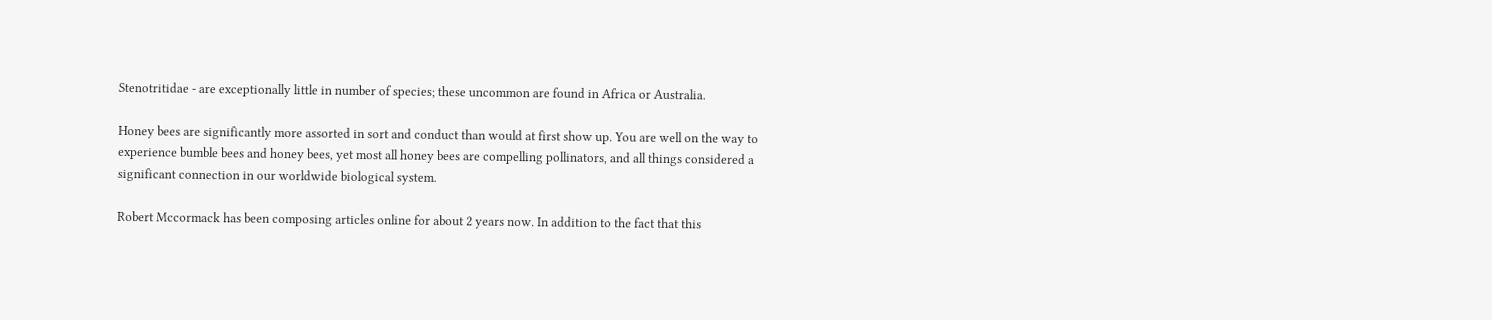Stenotritidae - are exceptionally little in number of species; these uncommon are found in Africa or Australia.

Honey bees are significantly more assorted in sort and conduct than would at first show up. You are well on the way to experience bumble bees and honey bees, yet most all honey bees are compelling pollinators, and all things considered a significant connection in our worldwide biological system.

Robert Mccormack has been composing articles online for about 2 years now. In addition to the fact that this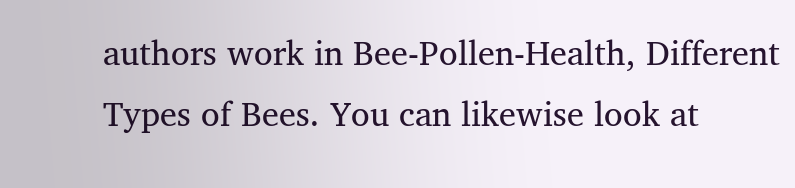authors work in Bee-Pollen-Health, Different Types of Bees. You can likewise look at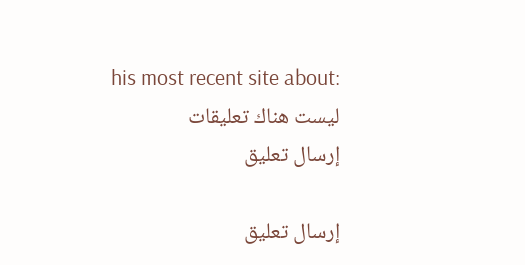his most recent site about:
ليست هناك تعليقات
إرسال تعليق

إرسال تعليق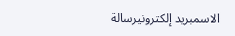الاسمبريد إلكترونيرسالة